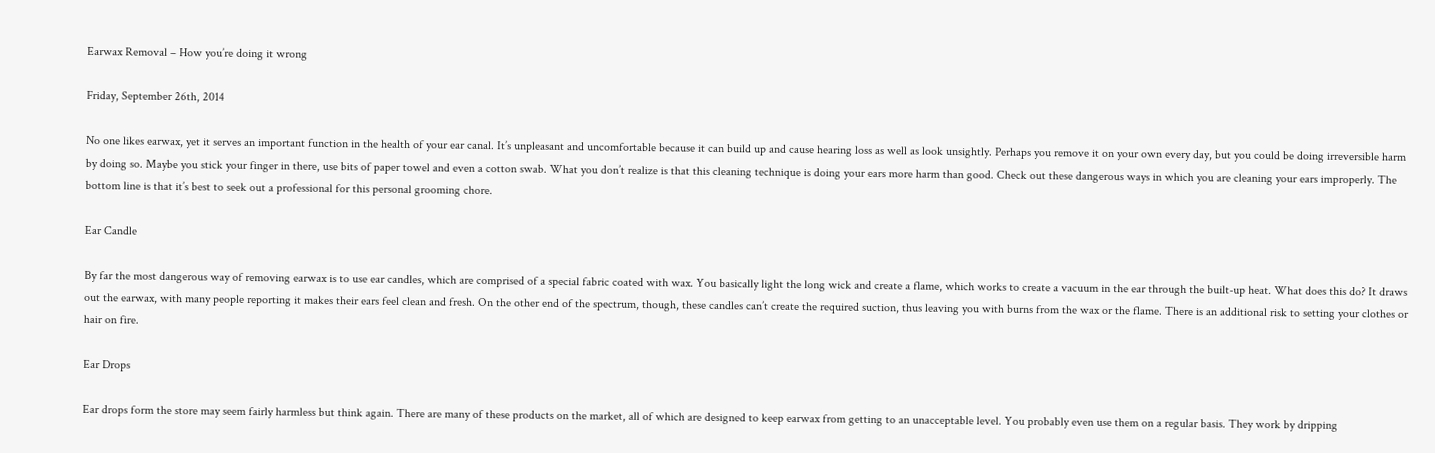Earwax Removal – How you’re doing it wrong

Friday, September 26th, 2014

No one likes earwax, yet it serves an important function in the health of your ear canal. It’s unpleasant and uncomfortable because it can build up and cause hearing loss as well as look unsightly. Perhaps you remove it on your own every day, but you could be doing irreversible harm by doing so. Maybe you stick your finger in there, use bits of paper towel and even a cotton swab. What you don’t realize is that this cleaning technique is doing your ears more harm than good. Check out these dangerous ways in which you are cleaning your ears improperly. The bottom line is that it’s best to seek out a professional for this personal grooming chore.

Ear Candle

By far the most dangerous way of removing earwax is to use ear candles, which are comprised of a special fabric coated with wax. You basically light the long wick and create a flame, which works to create a vacuum in the ear through the built-up heat. What does this do? It draws out the earwax, with many people reporting it makes their ears feel clean and fresh. On the other end of the spectrum, though, these candles can’t create the required suction, thus leaving you with burns from the wax or the flame. There is an additional risk to setting your clothes or hair on fire.

Ear Drops

Ear drops form the store may seem fairly harmless but think again. There are many of these products on the market, all of which are designed to keep earwax from getting to an unacceptable level. You probably even use them on a regular basis. They work by dripping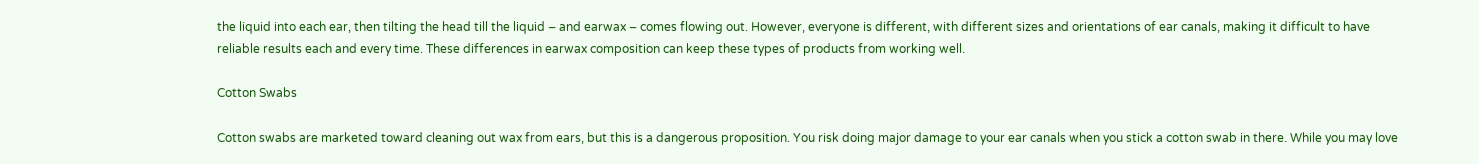the liquid into each ear, then tilting the head till the liquid – and earwax – comes flowing out. However, everyone is different, with different sizes and orientations of ear canals, making it difficult to have reliable results each and every time. These differences in earwax composition can keep these types of products from working well.

Cotton Swabs

Cotton swabs are marketed toward cleaning out wax from ears, but this is a dangerous proposition. You risk doing major damage to your ear canals when you stick a cotton swab in there. While you may love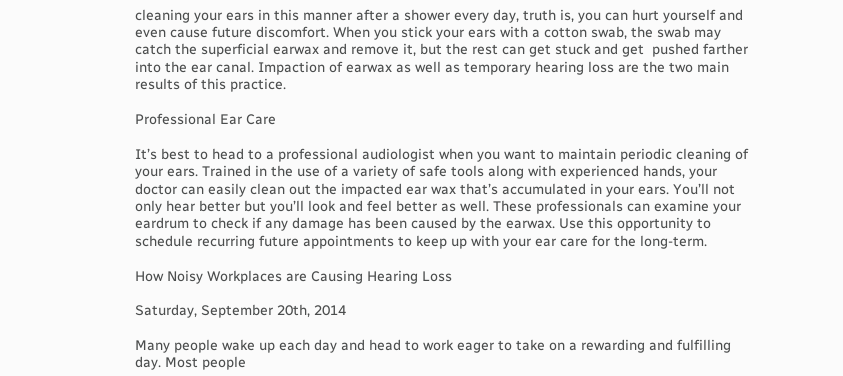cleaning your ears in this manner after a shower every day, truth is, you can hurt yourself and even cause future discomfort. When you stick your ears with a cotton swab, the swab may catch the superficial earwax and remove it, but the rest can get stuck and get  pushed farther into the ear canal. Impaction of earwax as well as temporary hearing loss are the two main results of this practice.

Professional Ear Care

It’s best to head to a professional audiologist when you want to maintain periodic cleaning of your ears. Trained in the use of a variety of safe tools along with experienced hands, your doctor can easily clean out the impacted ear wax that’s accumulated in your ears. You’ll not only hear better but you’ll look and feel better as well. These professionals can examine your eardrum to check if any damage has been caused by the earwax. Use this opportunity to schedule recurring future appointments to keep up with your ear care for the long-term.

How Noisy Workplaces are Causing Hearing Loss

Saturday, September 20th, 2014

Many people wake up each day and head to work eager to take on a rewarding and fulfilling day. Most people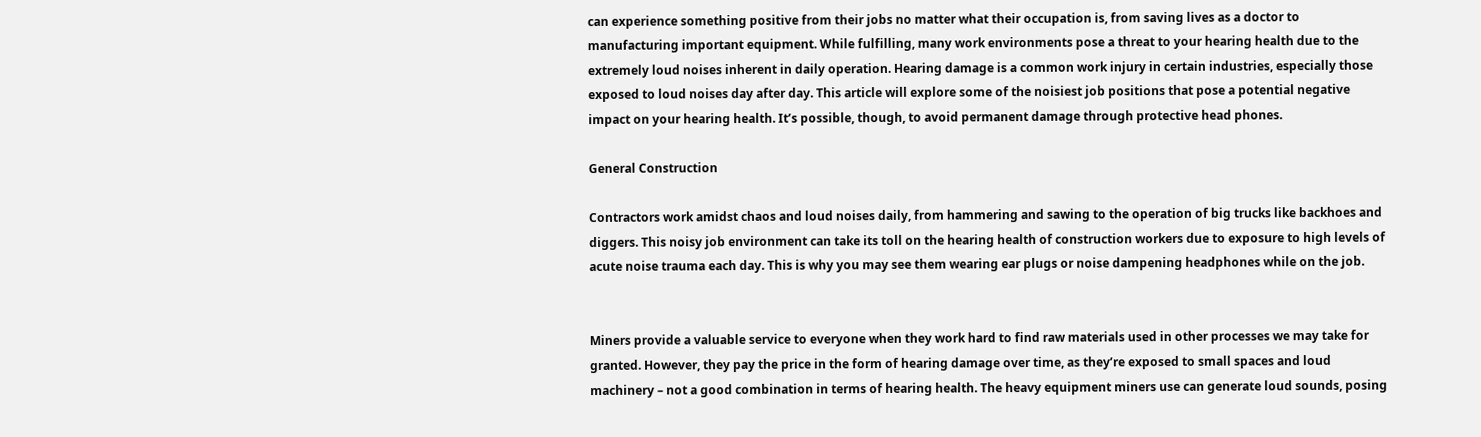can experience something positive from their jobs no matter what their occupation is, from saving lives as a doctor to manufacturing important equipment. While fulfilling, many work environments pose a threat to your hearing health due to the extremely loud noises inherent in daily operation. Hearing damage is a common work injury in certain industries, especially those exposed to loud noises day after day. This article will explore some of the noisiest job positions that pose a potential negative impact on your hearing health. It’s possible, though, to avoid permanent damage through protective head phones.

General Construction

Contractors work amidst chaos and loud noises daily, from hammering and sawing to the operation of big trucks like backhoes and diggers. This noisy job environment can take its toll on the hearing health of construction workers due to exposure to high levels of acute noise trauma each day. This is why you may see them wearing ear plugs or noise dampening headphones while on the job.


Miners provide a valuable service to everyone when they work hard to find raw materials used in other processes we may take for granted. However, they pay the price in the form of hearing damage over time, as they’re exposed to small spaces and loud machinery – not a good combination in terms of hearing health. The heavy equipment miners use can generate loud sounds, posing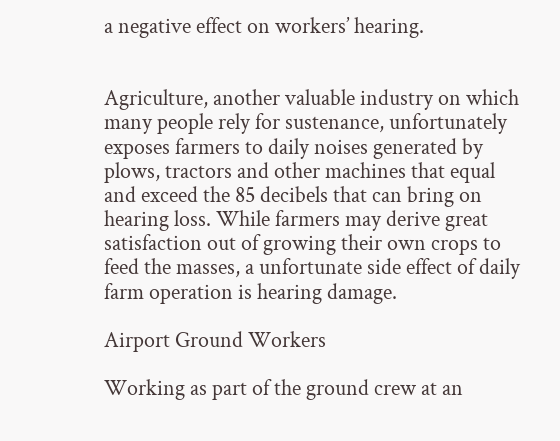a negative effect on workers’ hearing.


Agriculture, another valuable industry on which many people rely for sustenance, unfortunately exposes farmers to daily noises generated by plows, tractors and other machines that equal and exceed the 85 decibels that can bring on hearing loss. While farmers may derive great satisfaction out of growing their own crops to feed the masses, a unfortunate side effect of daily farm operation is hearing damage.

Airport Ground Workers

Working as part of the ground crew at an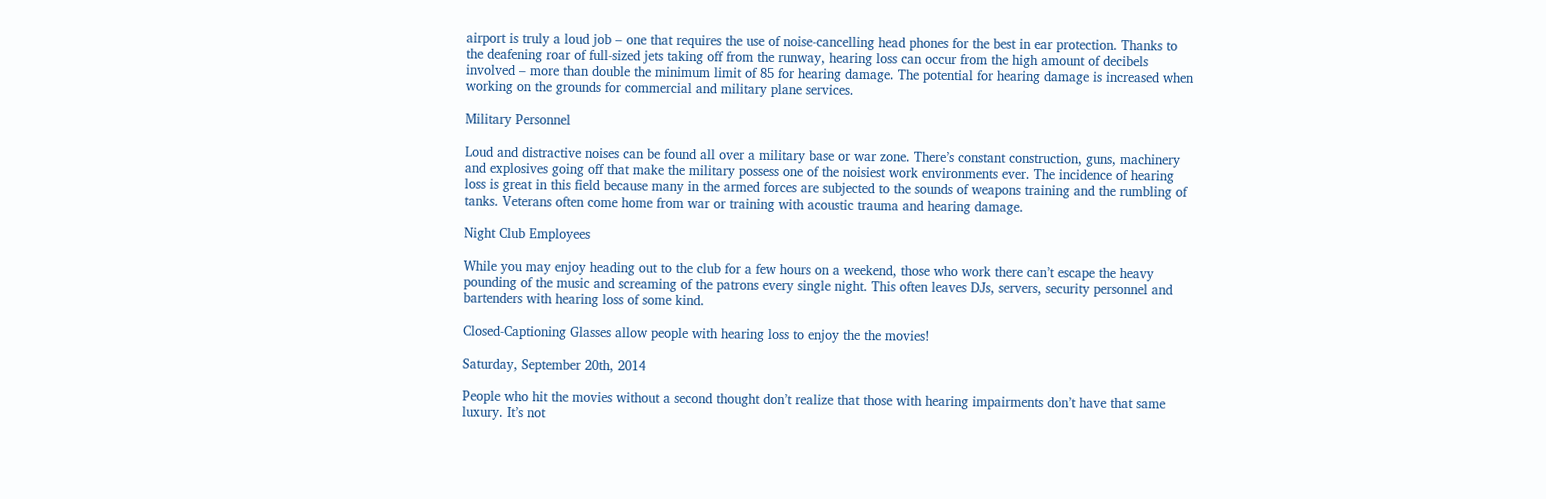airport is truly a loud job – one that requires the use of noise-cancelling head phones for the best in ear protection. Thanks to the deafening roar of full-sized jets taking off from the runway, hearing loss can occur from the high amount of decibels involved – more than double the minimum limit of 85 for hearing damage. The potential for hearing damage is increased when working on the grounds for commercial and military plane services.

Military Personnel

Loud and distractive noises can be found all over a military base or war zone. There’s constant construction, guns, machinery and explosives going off that make the military possess one of the noisiest work environments ever. The incidence of hearing loss is great in this field because many in the armed forces are subjected to the sounds of weapons training and the rumbling of tanks. Veterans often come home from war or training with acoustic trauma and hearing damage.

Night Club Employees

While you may enjoy heading out to the club for a few hours on a weekend, those who work there can’t escape the heavy pounding of the music and screaming of the patrons every single night. This often leaves DJs, servers, security personnel and bartenders with hearing loss of some kind.

Closed-Captioning Glasses allow people with hearing loss to enjoy the the movies!

Saturday, September 20th, 2014

People who hit the movies without a second thought don’t realize that those with hearing impairments don’t have that same luxury. It’s not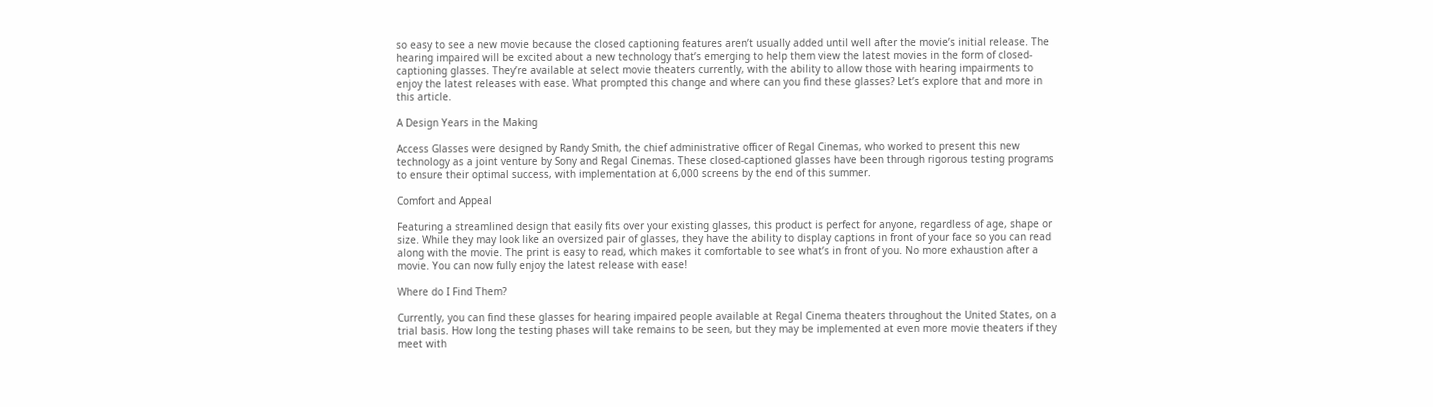so easy to see a new movie because the closed captioning features aren’t usually added until well after the movie’s initial release. The hearing impaired will be excited about a new technology that’s emerging to help them view the latest movies in the form of closed-captioning glasses. They’re available at select movie theaters currently, with the ability to allow those with hearing impairments to enjoy the latest releases with ease. What prompted this change and where can you find these glasses? Let’s explore that and more in this article.

A Design Years in the Making

Access Glasses were designed by Randy Smith, the chief administrative officer of Regal Cinemas, who worked to present this new technology as a joint venture by Sony and Regal Cinemas. These closed-captioned glasses have been through rigorous testing programs to ensure their optimal success, with implementation at 6,000 screens by the end of this summer.

Comfort and Appeal

Featuring a streamlined design that easily fits over your existing glasses, this product is perfect for anyone, regardless of age, shape or size. While they may look like an oversized pair of glasses, they have the ability to display captions in front of your face so you can read along with the movie. The print is easy to read, which makes it comfortable to see what’s in front of you. No more exhaustion after a movie. You can now fully enjoy the latest release with ease!

Where do I Find Them?

Currently, you can find these glasses for hearing impaired people available at Regal Cinema theaters throughout the United States, on a trial basis. How long the testing phases will take remains to be seen, but they may be implemented at even more movie theaters if they meet with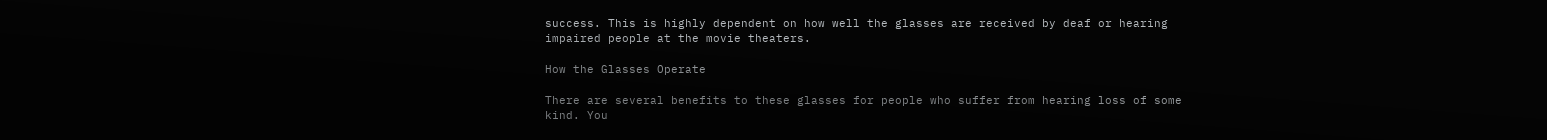success. This is highly dependent on how well the glasses are received by deaf or hearing impaired people at the movie theaters.

How the Glasses Operate

There are several benefits to these glasses for people who suffer from hearing loss of some kind. You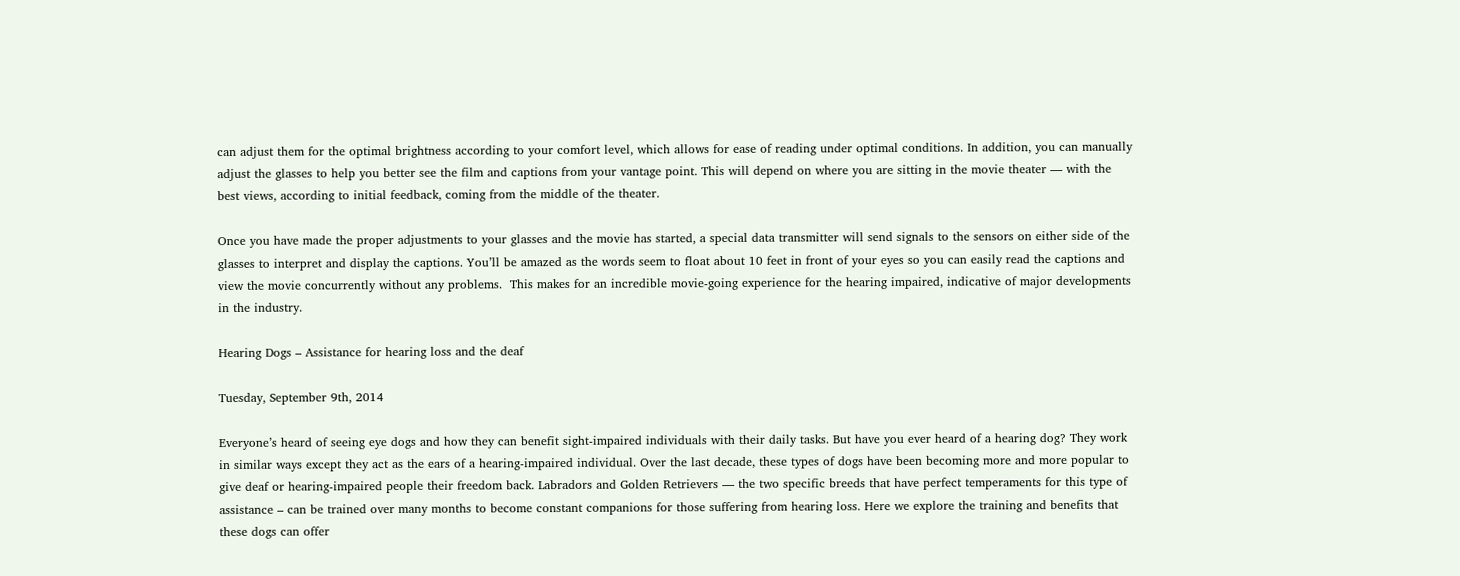can adjust them for the optimal brightness according to your comfort level, which allows for ease of reading under optimal conditions. In addition, you can manually adjust the glasses to help you better see the film and captions from your vantage point. This will depend on where you are sitting in the movie theater — with the best views, according to initial feedback, coming from the middle of the theater.

Once you have made the proper adjustments to your glasses and the movie has started, a special data transmitter will send signals to the sensors on either side of the glasses to interpret and display the captions. You’ll be amazed as the words seem to float about 10 feet in front of your eyes so you can easily read the captions and view the movie concurrently without any problems.  This makes for an incredible movie-going experience for the hearing impaired, indicative of major developments in the industry.

Hearing Dogs – Assistance for hearing loss and the deaf

Tuesday, September 9th, 2014

Everyone’s heard of seeing eye dogs and how they can benefit sight-impaired individuals with their daily tasks. But have you ever heard of a hearing dog? They work in similar ways except they act as the ears of a hearing-impaired individual. Over the last decade, these types of dogs have been becoming more and more popular to give deaf or hearing-impaired people their freedom back. Labradors and Golden Retrievers — the two specific breeds that have perfect temperaments for this type of assistance – can be trained over many months to become constant companions for those suffering from hearing loss. Here we explore the training and benefits that these dogs can offer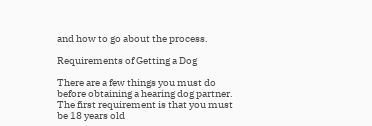and how to go about the process.

Requirements of Getting a Dog

There are a few things you must do before obtaining a hearing dog partner. The first requirement is that you must be 18 years old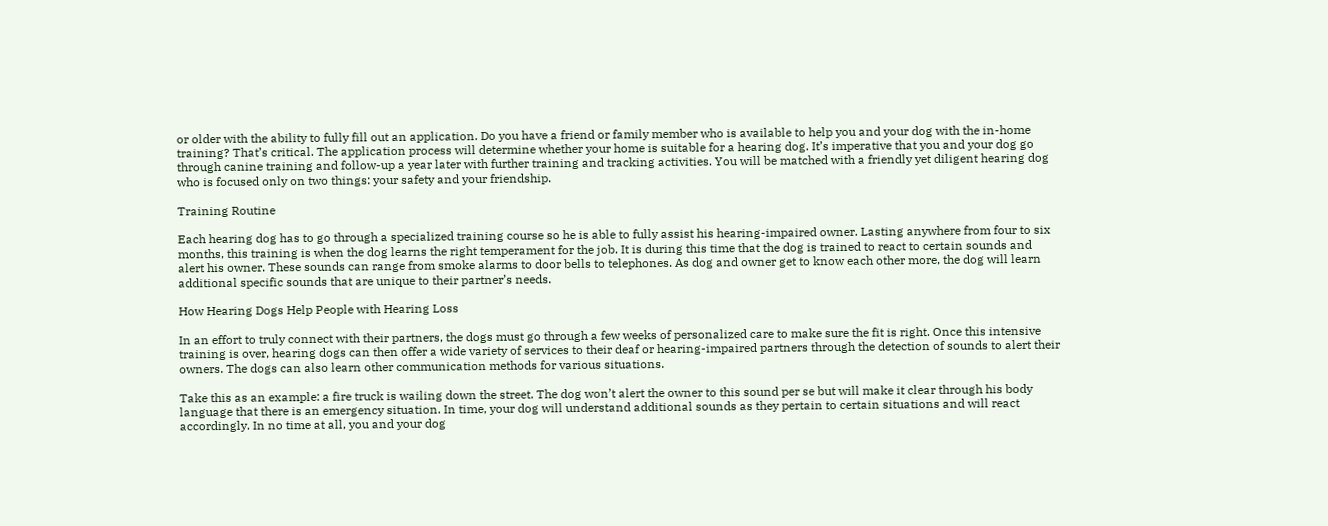or older with the ability to fully fill out an application. Do you have a friend or family member who is available to help you and your dog with the in-home training? That’s critical. The application process will determine whether your home is suitable for a hearing dog. It’s imperative that you and your dog go through canine training and follow-up a year later with further training and tracking activities. You will be matched with a friendly yet diligent hearing dog who is focused only on two things: your safety and your friendship.

Training Routine

Each hearing dog has to go through a specialized training course so he is able to fully assist his hearing-impaired owner. Lasting anywhere from four to six months, this training is when the dog learns the right temperament for the job. It is during this time that the dog is trained to react to certain sounds and alert his owner. These sounds can range from smoke alarms to door bells to telephones. As dog and owner get to know each other more, the dog will learn additional specific sounds that are unique to their partner’s needs.

How Hearing Dogs Help People with Hearing Loss

In an effort to truly connect with their partners, the dogs must go through a few weeks of personalized care to make sure the fit is right. Once this intensive training is over, hearing dogs can then offer a wide variety of services to their deaf or hearing-impaired partners through the detection of sounds to alert their owners. The dogs can also learn other communication methods for various situations.

Take this as an example: a fire truck is wailing down the street. The dog won’t alert the owner to this sound per se but will make it clear through his body language that there is an emergency situation. In time, your dog will understand additional sounds as they pertain to certain situations and will react accordingly. In no time at all, you and your dog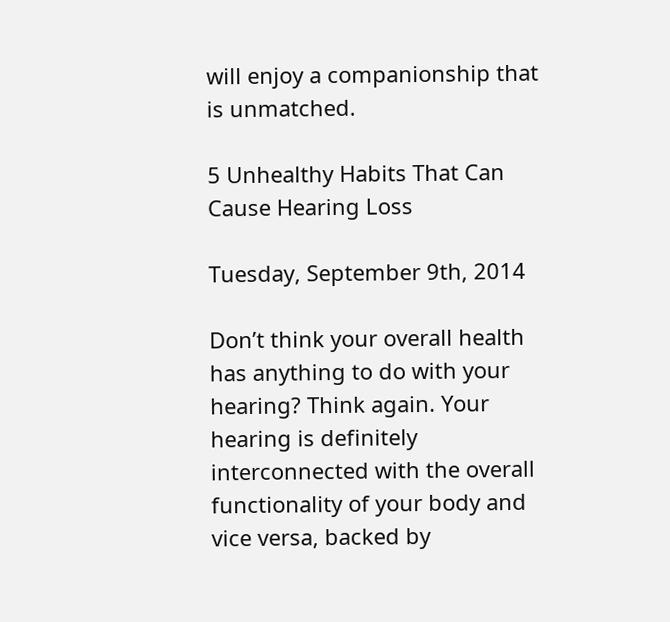will enjoy a companionship that is unmatched.

5 Unhealthy Habits That Can Cause Hearing Loss

Tuesday, September 9th, 2014

Don’t think your overall health has anything to do with your hearing? Think again. Your hearing is definitely interconnected with the overall functionality of your body and vice versa, backed by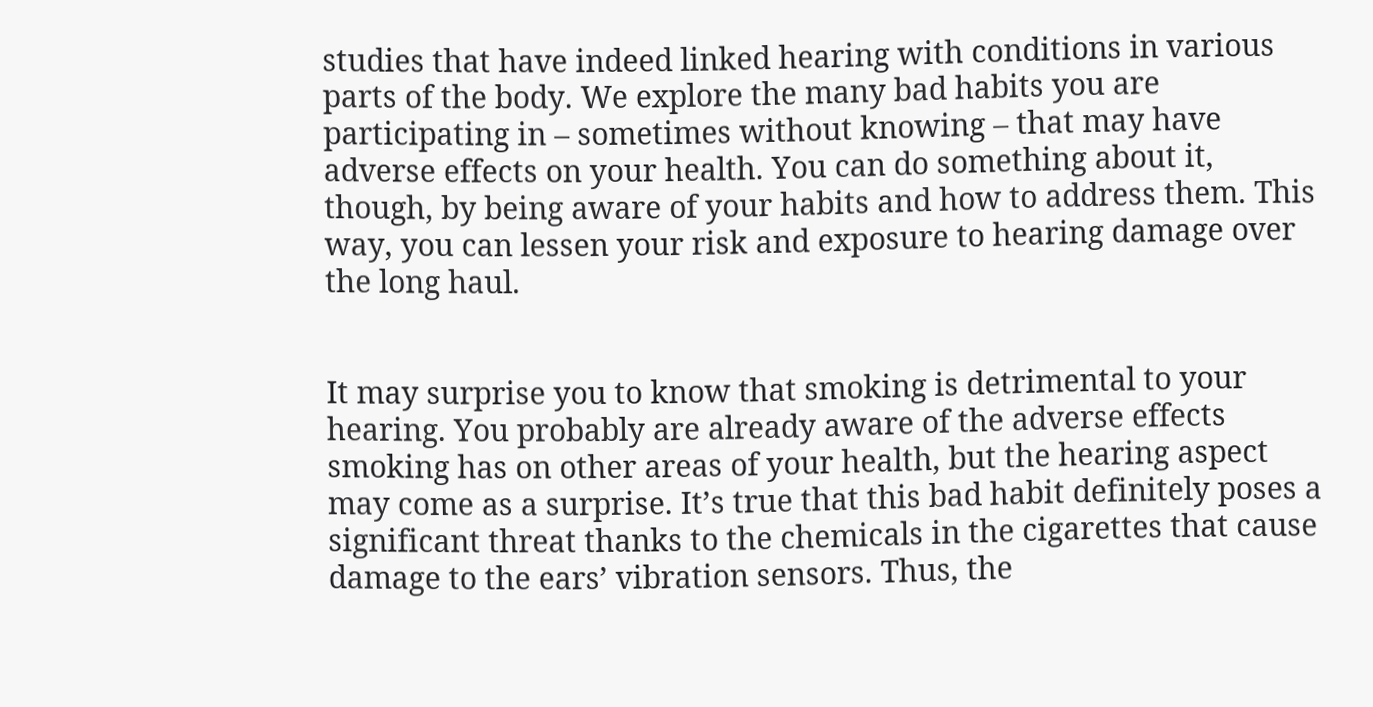studies that have indeed linked hearing with conditions in various parts of the body. We explore the many bad habits you are participating in – sometimes without knowing – that may have adverse effects on your health. You can do something about it, though, by being aware of your habits and how to address them. This way, you can lessen your risk and exposure to hearing damage over the long haul.


It may surprise you to know that smoking is detrimental to your hearing. You probably are already aware of the adverse effects smoking has on other areas of your health, but the hearing aspect may come as a surprise. It’s true that this bad habit definitely poses a significant threat thanks to the chemicals in the cigarettes that cause damage to the ears’ vibration sensors. Thus, the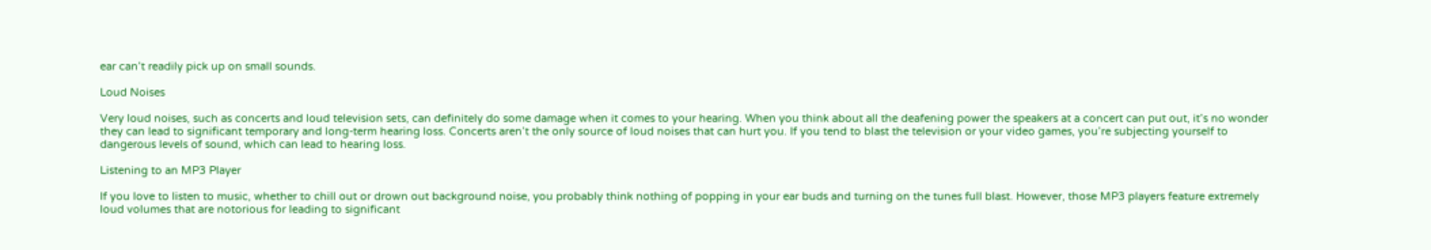ear can’t readily pick up on small sounds.

Loud Noises

Very loud noises, such as concerts and loud television sets, can definitely do some damage when it comes to your hearing. When you think about all the deafening power the speakers at a concert can put out, it’s no wonder they can lead to significant temporary and long-term hearing loss. Concerts aren’t the only source of loud noises that can hurt you. If you tend to blast the television or your video games, you’re subjecting yourself to  dangerous levels of sound, which can lead to hearing loss.

Listening to an MP3 Player

If you love to listen to music, whether to chill out or drown out background noise, you probably think nothing of popping in your ear buds and turning on the tunes full blast. However, those MP3 players feature extremely loud volumes that are notorious for leading to significant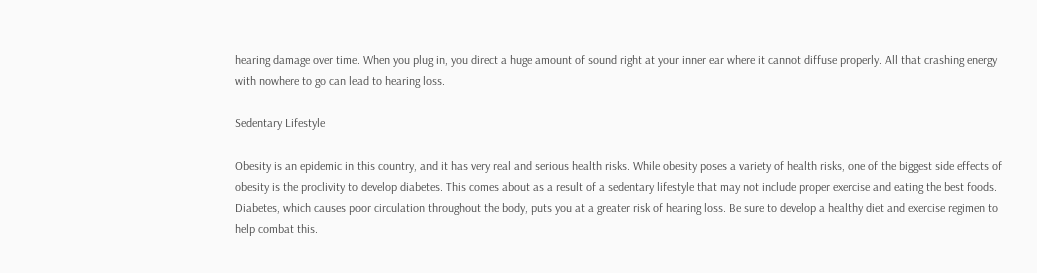hearing damage over time. When you plug in, you direct a huge amount of sound right at your inner ear where it cannot diffuse properly. All that crashing energy with nowhere to go can lead to hearing loss.

Sedentary Lifestyle

Obesity is an epidemic in this country, and it has very real and serious health risks. While obesity poses a variety of health risks, one of the biggest side effects of obesity is the proclivity to develop diabetes. This comes about as a result of a sedentary lifestyle that may not include proper exercise and eating the best foods. Diabetes, which causes poor circulation throughout the body, puts you at a greater risk of hearing loss. Be sure to develop a healthy diet and exercise regimen to help combat this.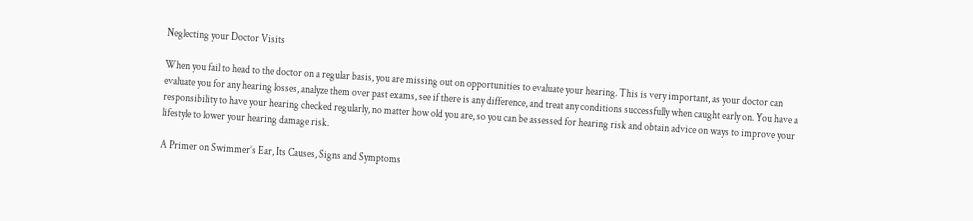Neglecting your Doctor Visits

When you fail to head to the doctor on a regular basis, you are missing out on opportunities to evaluate your hearing. This is very important, as your doctor can evaluate you for any hearing losses, analyze them over past exams, see if there is any difference, and treat any conditions successfully when caught early on. You have a responsibility to have your hearing checked regularly, no matter how old you are, so you can be assessed for hearing risk and obtain advice on ways to improve your lifestyle to lower your hearing damage risk.

A Primer on Swimmer’s Ear, Its Causes, Signs and Symptoms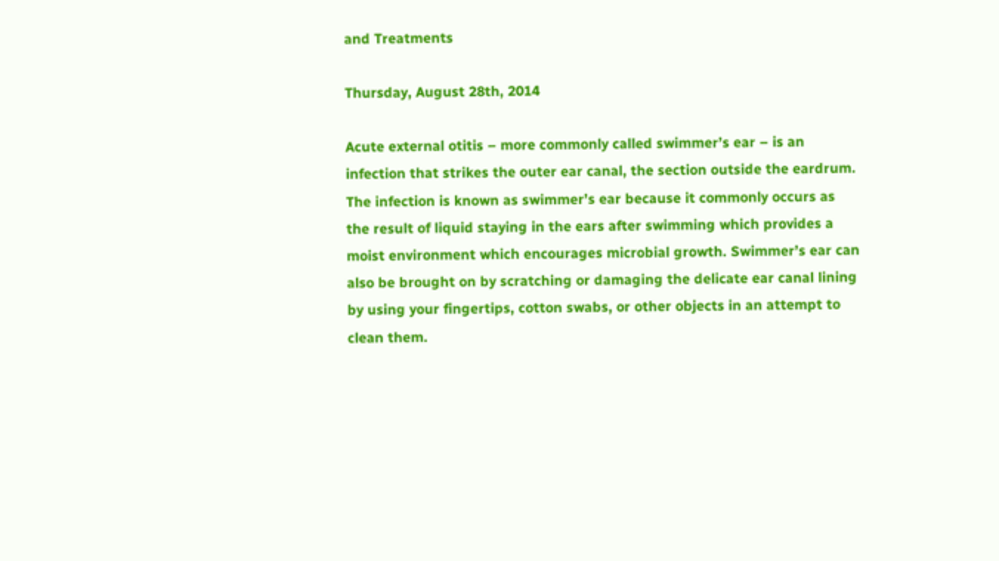and Treatments

Thursday, August 28th, 2014

Acute external otitis – more commonly called swimmer’s ear – is an infection that strikes the outer ear canal, the section outside the eardrum. The infection is known as swimmer’s ear because it commonly occurs as the result of liquid staying in the ears after swimming which provides a moist environment which encourages microbial growth. Swimmer’s ear can also be brought on by scratching or damaging the delicate ear canal lining by using your fingertips, cotton swabs, or other objects in an attempt to clean them.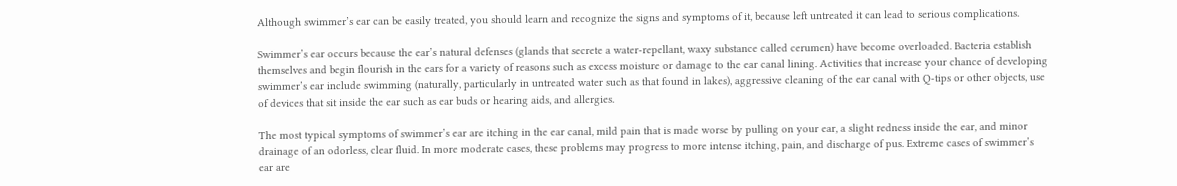Although swimmer’s ear can be easily treated, you should learn and recognize the signs and symptoms of it, because left untreated it can lead to serious complications.

Swimmer’s ear occurs because the ear’s natural defenses (glands that secrete a water-repellant, waxy substance called cerumen) have become overloaded. Bacteria establish themselves and begin flourish in the ears for a variety of reasons such as excess moisture or damage to the ear canal lining. Activities that increase your chance of developing swimmer’s ear include swimming (naturally, particularly in untreated water such as that found in lakes), aggressive cleaning of the ear canal with Q-tips or other objects, use of devices that sit inside the ear such as ear buds or hearing aids, and allergies.

The most typical symptoms of swimmer’s ear are itching in the ear canal, mild pain that is made worse by pulling on your ear, a slight redness inside the ear, and minor drainage of an odorless, clear fluid. In more moderate cases, these problems may progress to more intense itching, pain, and discharge of pus. Extreme cases of swimmer’s ear are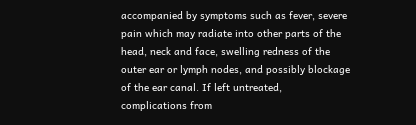accompanied by symptoms such as fever, severe pain which may radiate into other parts of the head, neck and face, swelling redness of the outer ear or lymph nodes, and possibly blockage of the ear canal. If left untreated, complications from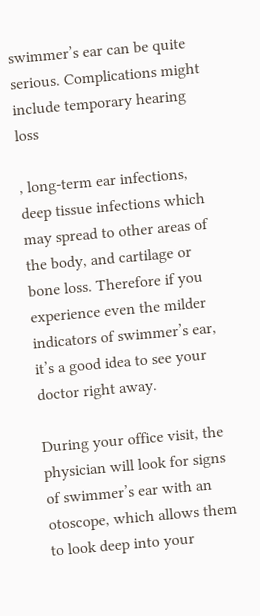swimmer’s ear can be quite serious. Complications might include temporary hearing loss

, long-term ear infections, deep tissue infections which may spread to other areas of the body, and cartilage or bone loss. Therefore if you experience even the milder indicators of swimmer’s ear, it’s a good idea to see your doctor right away.

During your office visit, the physician will look for signs of swimmer’s ear with an otoscope, which allows them to look deep into your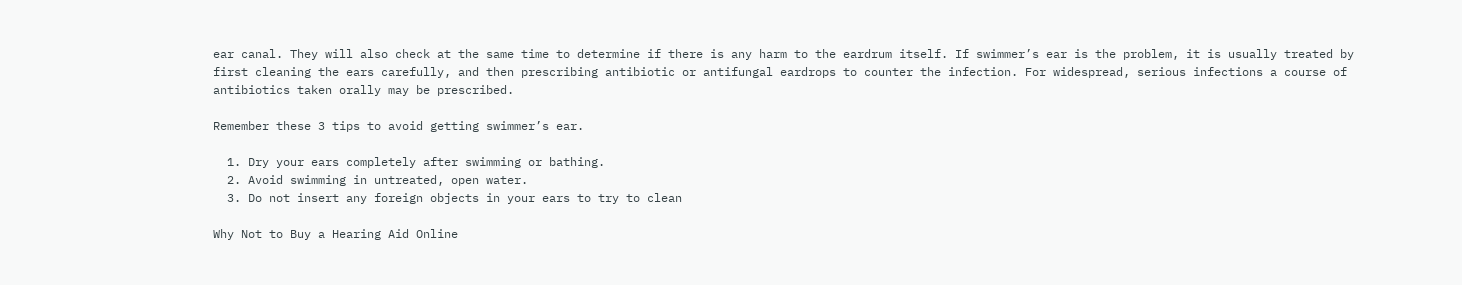ear canal. They will also check at the same time to determine if there is any harm to the eardrum itself. If swimmer’s ear is the problem, it is usually treated by first cleaning the ears carefully, and then prescribing antibiotic or antifungal eardrops to counter the infection. For widespread, serious infections a course of antibiotics taken orally may be prescribed.

Remember these 3 tips to avoid getting swimmer’s ear.

  1. Dry your ears completely after swimming or bathing.
  2. Avoid swimming in untreated, open water.
  3. Do not insert any foreign objects in your ears to try to clean

Why Not to Buy a Hearing Aid Online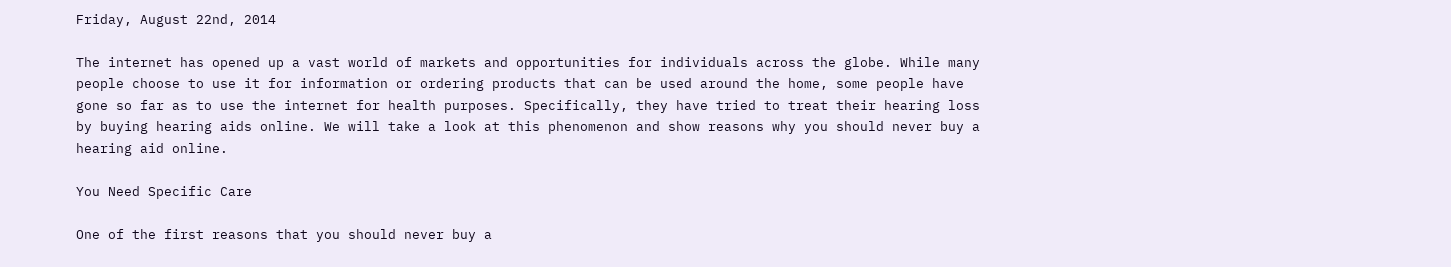Friday, August 22nd, 2014

The internet has opened up a vast world of markets and opportunities for individuals across the globe. While many people choose to use it for information or ordering products that can be used around the home, some people have gone so far as to use the internet for health purposes. Specifically, they have tried to treat their hearing loss by buying hearing aids online. We will take a look at this phenomenon and show reasons why you should never buy a hearing aid online.

You Need Specific Care

One of the first reasons that you should never buy a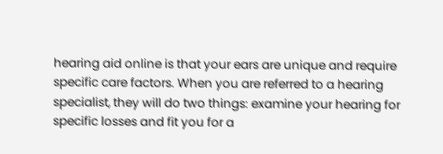hearing aid online is that your ears are unique and require specific care factors. When you are referred to a hearing specialist, they will do two things: examine your hearing for specific losses and fit you for a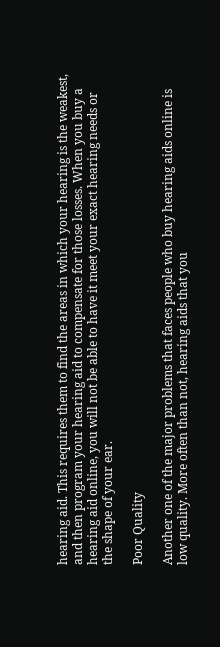hearing aid. This requires them to find the areas in which your hearing is the weakest, and then program your hearing aid to compensate for those losses. When you buy a hearing aid online, you will not be able to have it meet your exact hearing needs or the shape of your ear.

Poor Quality

Another one of the major problems that faces people who buy hearing aids online is low quality. More often than not, hearing aids that you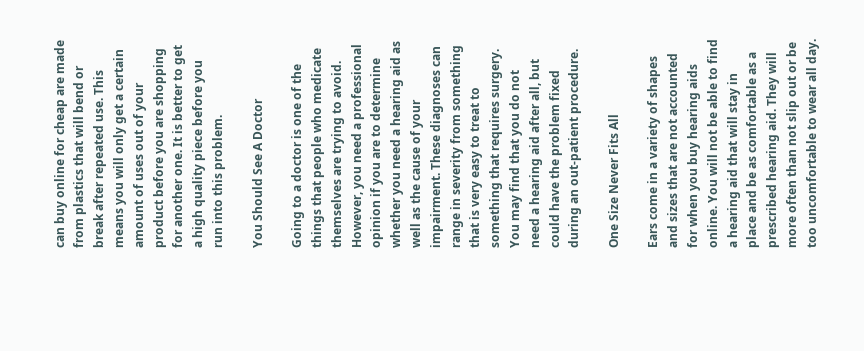can buy online for cheap are made from plastics that will bend or break after repeated use. This means you will only get a certain amount of uses out of your product before you are shopping for another one. It is better to get a high quality piece before you run into this problem.

You Should See A Doctor

Going to a doctor is one of the things that people who medicate themselves are trying to avoid. However, you need a professional opinion if you are to determine whether you need a hearing aid as well as the cause of your impairment. These diagnoses can range in severity from something that is very easy to treat to something that requires surgery. You may find that you do not need a hearing aid after all, but could have the problem fixed during an out-patient procedure.

One Size Never Fits All

Ears come in a variety of shapes and sizes that are not accounted for when you buy hearing aids online. You will not be able to find a hearing aid that will stay in place and be as comfortable as a prescribed hearing aid. They will more often than not slip out or be too uncomfortable to wear all day.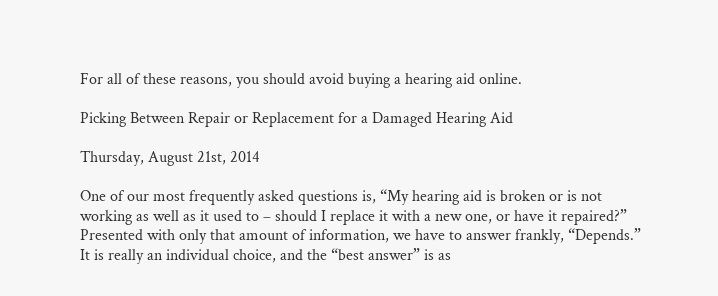For all of these reasons, you should avoid buying a hearing aid online.

Picking Between Repair or Replacement for a Damaged Hearing Aid

Thursday, August 21st, 2014

One of our most frequently asked questions is, “My hearing aid is broken or is not working as well as it used to – should I replace it with a new one, or have it repaired?” Presented with only that amount of information, we have to answer frankly, “Depends.” It is really an individual choice, and the “best answer” is as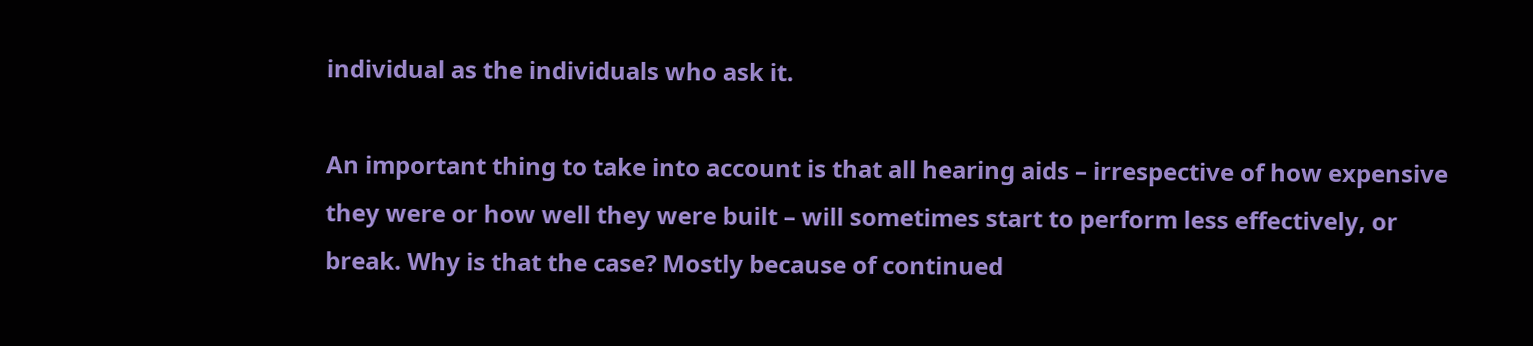individual as the individuals who ask it.

An important thing to take into account is that all hearing aids – irrespective of how expensive they were or how well they were built – will sometimes start to perform less effectively, or break. Why is that the case? Mostly because of continued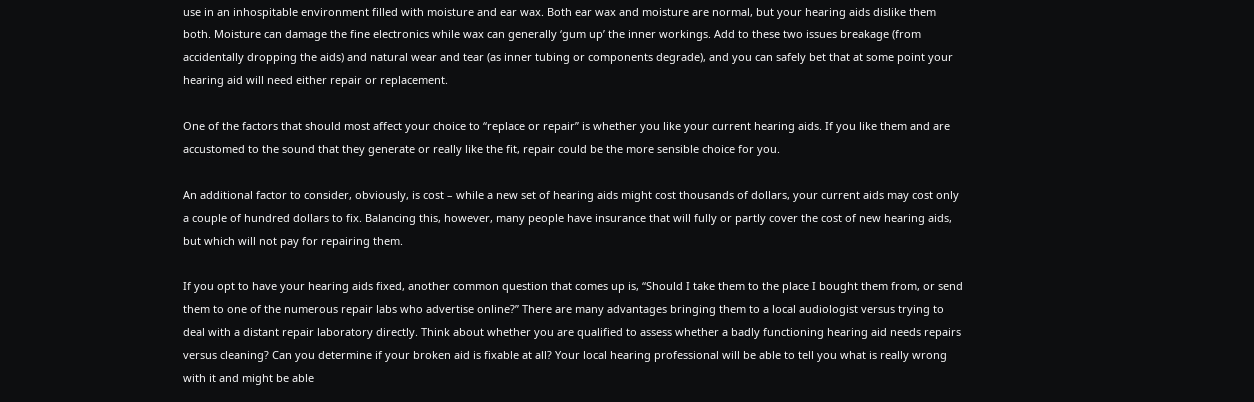use in an inhospitable environment filled with moisture and ear wax. Both ear wax and moisture are normal, but your hearing aids dislike them both. Moisture can damage the fine electronics while wax can generally ‘gum up’ the inner workings. Add to these two issues breakage (from accidentally dropping the aids) and natural wear and tear (as inner tubing or components degrade), and you can safely bet that at some point your hearing aid will need either repair or replacement.

One of the factors that should most affect your choice to “replace or repair” is whether you like your current hearing aids. If you like them and are accustomed to the sound that they generate or really like the fit, repair could be the more sensible choice for you.

An additional factor to consider, obviously, is cost – while a new set of hearing aids might cost thousands of dollars, your current aids may cost only a couple of hundred dollars to fix. Balancing this, however, many people have insurance that will fully or partly cover the cost of new hearing aids, but which will not pay for repairing them.

If you opt to have your hearing aids fixed, another common question that comes up is, “Should I take them to the place I bought them from, or send them to one of the numerous repair labs who advertise online?” There are many advantages bringing them to a local audiologist versus trying to deal with a distant repair laboratory directly. Think about whether you are qualified to assess whether a badly functioning hearing aid needs repairs versus cleaning? Can you determine if your broken aid is fixable at all? Your local hearing professional will be able to tell you what is really wrong with it and might be able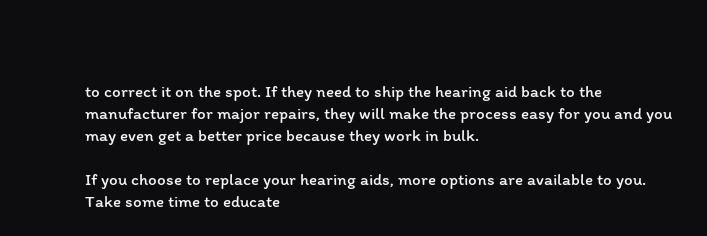to correct it on the spot. If they need to ship the hearing aid back to the manufacturer for major repairs, they will make the process easy for you and you may even get a better price because they work in bulk.

If you choose to replace your hearing aids, more options are available to you. Take some time to educate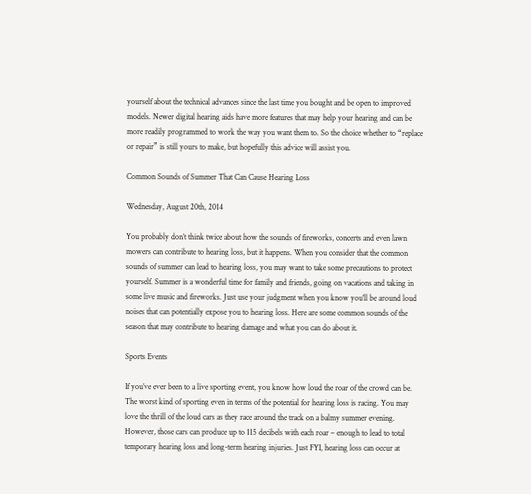yourself about the technical advances since the last time you bought and be open to improved models. Newer digital hearing aids have more features that may help your hearing and can be more readily programmed to work the way you want them to. So the choice whether to “replace or repair” is still yours to make, but hopefully this advice will assist you.

Common Sounds of Summer That Can Cause Hearing Loss

Wednesday, August 20th, 2014

You probably don’t think twice about how the sounds of fireworks, concerts and even lawn mowers can contribute to hearing loss, but it happens. When you consider that the common sounds of summer can lead to hearing loss, you may want to take some precautions to protect yourself. Summer is a wonderful time for family and friends, going on vacations and taking in some live music and fireworks. Just use your judgment when you know you’ll be around loud noises that can potentially expose you to hearing loss. Here are some common sounds of the season that may contribute to hearing damage and what you can do about it.

Sports Events

If you’ve ever been to a live sporting event, you know how loud the roar of the crowd can be. The worst kind of sporting even in terms of the potential for hearing loss is racing. You may love the thrill of the loud cars as they race around the track on a balmy summer evening. However, those cars can produce up to 115 decibels with each roar – enough to lead to total temporary hearing loss and long-term hearing injuries. Just FYI, hearing loss can occur at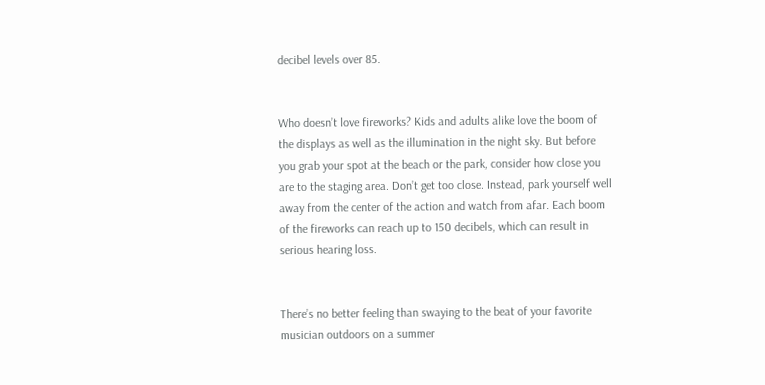decibel levels over 85.


Who doesn’t love fireworks? Kids and adults alike love the boom of the displays as well as the illumination in the night sky. But before you grab your spot at the beach or the park, consider how close you are to the staging area. Don’t get too close. Instead, park yourself well away from the center of the action and watch from afar. Each boom of the fireworks can reach up to 150 decibels, which can result in serious hearing loss.


There’s no better feeling than swaying to the beat of your favorite musician outdoors on a summer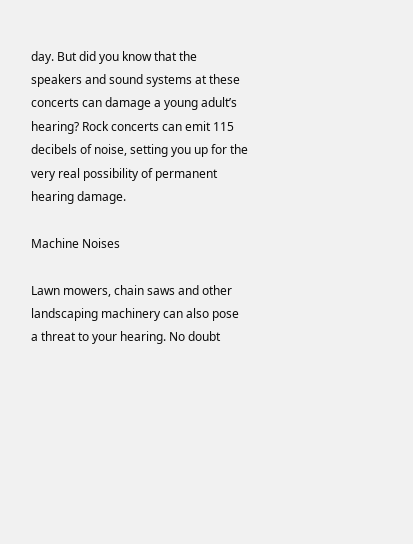day. But did you know that the speakers and sound systems at these concerts can damage a young adult’s hearing? Rock concerts can emit 115 decibels of noise, setting you up for the very real possibility of permanent hearing damage.

Machine Noises

Lawn mowers, chain saws and other landscaping machinery can also pose a threat to your hearing. No doubt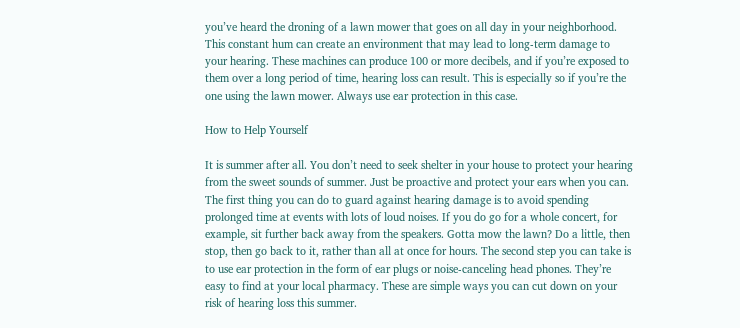you’ve heard the droning of a lawn mower that goes on all day in your neighborhood. This constant hum can create an environment that may lead to long-term damage to your hearing. These machines can produce 100 or more decibels, and if you’re exposed to them over a long period of time, hearing loss can result. This is especially so if you’re the one using the lawn mower. Always use ear protection in this case.

How to Help Yourself

It is summer after all. You don’t need to seek shelter in your house to protect your hearing from the sweet sounds of summer. Just be proactive and protect your ears when you can. The first thing you can do to guard against hearing damage is to avoid spending prolonged time at events with lots of loud noises. If you do go for a whole concert, for example, sit further back away from the speakers. Gotta mow the lawn? Do a little, then stop, then go back to it, rather than all at once for hours. The second step you can take is to use ear protection in the form of ear plugs or noise-canceling head phones. They’re easy to find at your local pharmacy. These are simple ways you can cut down on your risk of hearing loss this summer.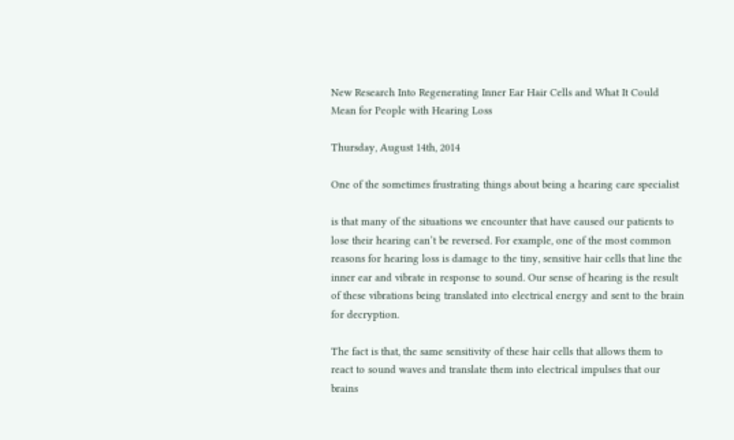New Research Into Regenerating Inner Ear Hair Cells and What It Could Mean for People with Hearing Loss

Thursday, August 14th, 2014

One of the sometimes frustrating things about being a hearing care specialist

is that many of the situations we encounter that have caused our patients to lose their hearing can’t be reversed. For example, one of the most common reasons for hearing loss is damage to the tiny, sensitive hair cells that line the inner ear and vibrate in response to sound. Our sense of hearing is the result of these vibrations being translated into electrical energy and sent to the brain for decryption.

The fact is that, the same sensitivity of these hair cells that allows them to react to sound waves and translate them into electrical impulses that our brains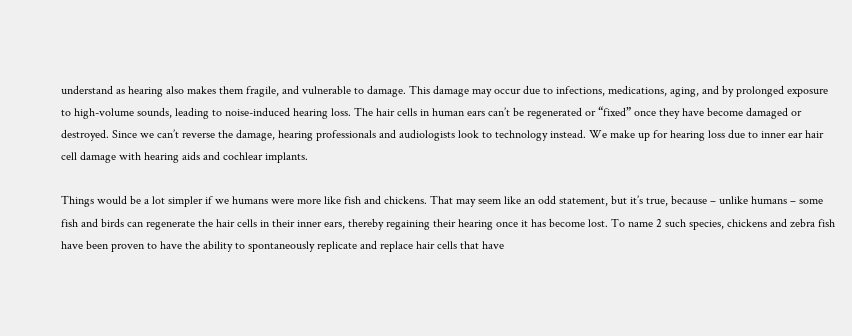understand as hearing also makes them fragile, and vulnerable to damage. This damage may occur due to infections, medications, aging, and by prolonged exposure to high-volume sounds, leading to noise-induced hearing loss. The hair cells in human ears can’t be regenerated or “fixed” once they have become damaged or destroyed. Since we can’t reverse the damage, hearing professionals and audiologists look to technology instead. We make up for hearing loss due to inner ear hair cell damage with hearing aids and cochlear implants.

Things would be a lot simpler if we humans were more like fish and chickens. That may seem like an odd statement, but it’s true, because – unlike humans – some fish and birds can regenerate the hair cells in their inner ears, thereby regaining their hearing once it has become lost. To name 2 such species, chickens and zebra fish have been proven to have the ability to spontaneously replicate and replace hair cells that have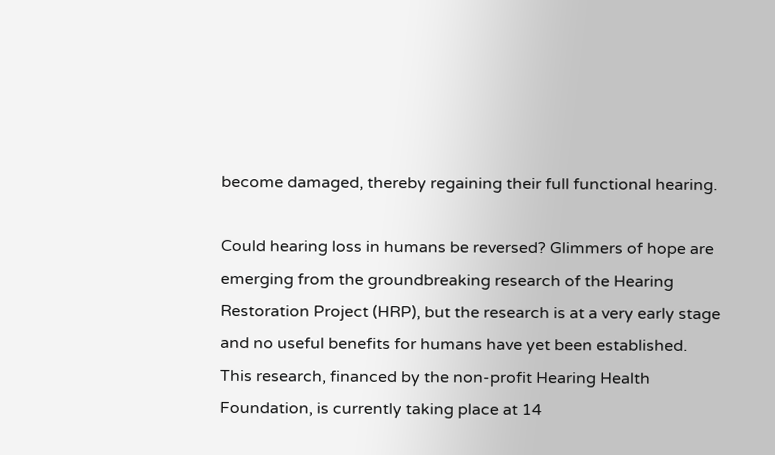become damaged, thereby regaining their full functional hearing.

Could hearing loss in humans be reversed? Glimmers of hope are emerging from the groundbreaking research of the Hearing Restoration Project (HRP), but the research is at a very early stage and no useful benefits for humans have yet been established. This research, financed by the non-profit Hearing Health Foundation, is currently taking place at 14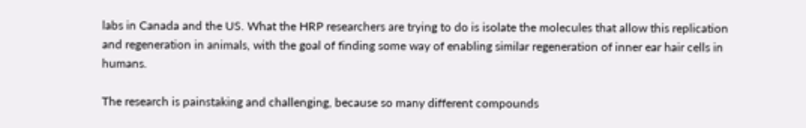labs in Canada and the US. What the HRP researchers are trying to do is isolate the molecules that allow this replication and regeneration in animals, with the goal of finding some way of enabling similar regeneration of inner ear hair cells in humans.

The research is painstaking and challenging, because so many different compounds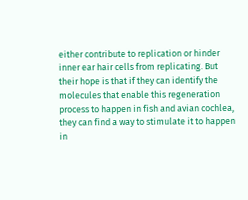either contribute to replication or hinder inner ear hair cells from replicating. But their hope is that if they can identify the molecules that enable this regeneration process to happen in fish and avian cochlea, they can find a way to stimulate it to happen in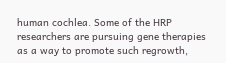human cochlea. Some of the HRP researchers are pursuing gene therapies as a way to promote such regrowth,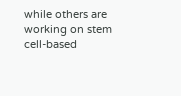while others are working on stem cell-based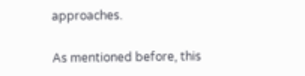approaches.

As mentioned before, this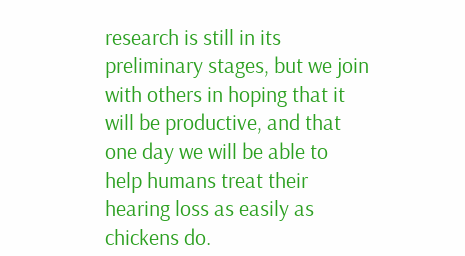research is still in its preliminary stages, but we join with others in hoping that it will be productive, and that one day we will be able to help humans treat their hearing loss as easily as chickens do.